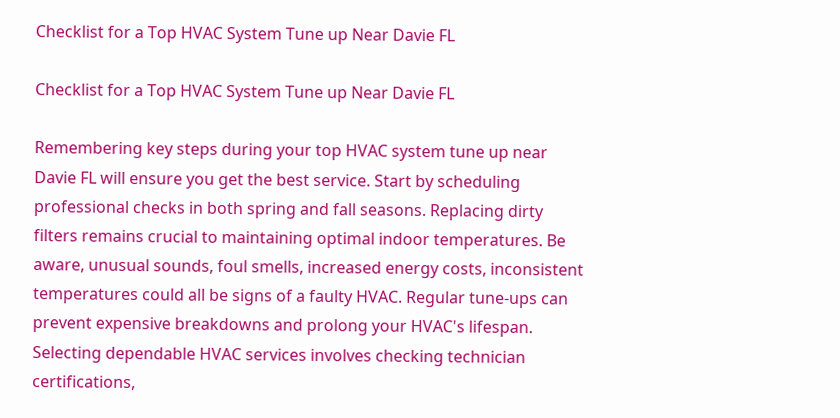Checklist for a Top HVAC System Tune up Near Davie FL

Checklist for a Top HVAC System Tune up Near Davie FL

Remembering key steps during your top HVAC system tune up near Davie FL will ensure you get the best service. Start by scheduling professional checks in both spring and fall seasons. Replacing dirty filters remains crucial to maintaining optimal indoor temperatures. Be aware, unusual sounds, foul smells, increased energy costs, inconsistent temperatures could all be signs of a faulty HVAC. Regular tune-ups can prevent expensive breakdowns and prolong your HVAC's lifespan. Selecting dependable HVAC services involves checking technician certifications,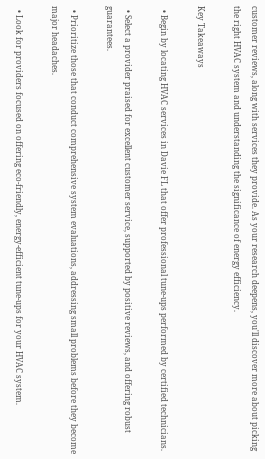customer reviews, along with services they provide. As your research deepens, you'll discover more about picking the right HVAC system and understanding the significance of energy efficiency.

Key Takeaways

  • Begin by locating HVAC services in Davie FL that offer professional tune-ups performed by certified technicians.

  • Select a provider praised for excellent customer service, supported by positive reviews, and offering robust guarantees.

  • Prioritize those that conduct comprehensive system evaluations, addressing small problems before they become major headaches.

  • Look for providers focused on offering eco-friendly, energy-efficient tune-ups for your HVAC system.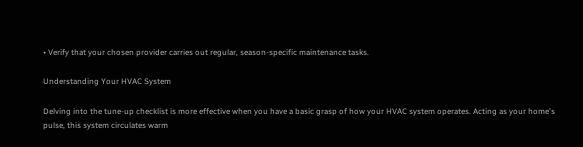• Verify that your chosen provider carries out regular, season-specific maintenance tasks.

Understanding Your HVAC System

Delving into the tune-up checklist is more effective when you have a basic grasp of how your HVAC system operates. Acting as your home's pulse, this system circulates warm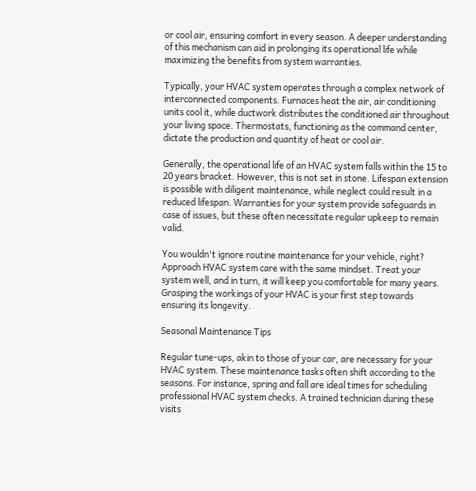or cool air, ensuring comfort in every season. A deeper understanding of this mechanism can aid in prolonging its operational life while maximizing the benefits from system warranties.

Typically, your HVAC system operates through a complex network of interconnected components. Furnaces heat the air, air conditioning units cool it, while ductwork distributes the conditioned air throughout your living space. Thermostats, functioning as the command center, dictate the production and quantity of heat or cool air.

Generally, the operational life of an HVAC system falls within the 15 to 20 years bracket. However, this is not set in stone. Lifespan extension is possible with diligent maintenance, while neglect could result in a reduced lifespan. Warranties for your system provide safeguards in case of issues, but these often necessitate regular upkeep to remain valid.

You wouldn't ignore routine maintenance for your vehicle, right? Approach HVAC system care with the same mindset. Treat your system well, and in turn, it will keep you comfortable for many years. Grasping the workings of your HVAC is your first step towards ensuring its longevity.

Seasonal Maintenance Tips

Regular tune-ups, akin to those of your car, are necessary for your HVAC system. These maintenance tasks often shift according to the seasons. For instance, spring and fall are ideal times for scheduling professional HVAC system checks. A trained technician during these visits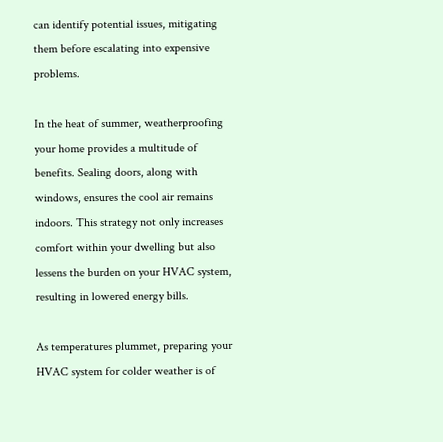can identify potential issues, mitigating them before escalating into expensive problems.

In the heat of summer, weatherproofing your home provides a multitude of benefits. Sealing doors, along with windows, ensures the cool air remains indoors. This strategy not only increases comfort within your dwelling but also lessens the burden on your HVAC system, resulting in lowered energy bills.

As temperatures plummet, preparing your HVAC system for colder weather is of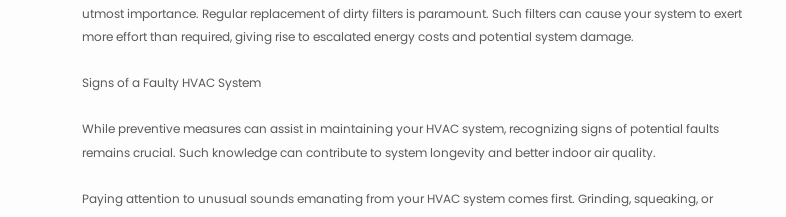utmost importance. Regular replacement of dirty filters is paramount. Such filters can cause your system to exert more effort than required, giving rise to escalated energy costs and potential system damage.

Signs of a Faulty HVAC System

While preventive measures can assist in maintaining your HVAC system, recognizing signs of potential faults remains crucial. Such knowledge can contribute to system longevity and better indoor air quality.

Paying attention to unusual sounds emanating from your HVAC system comes first. Grinding, squeaking, or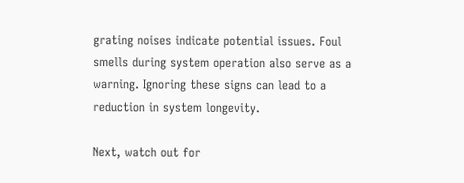grating noises indicate potential issues. Foul smells during system operation also serve as a warning. Ignoring these signs can lead to a reduction in system longevity.

Next, watch out for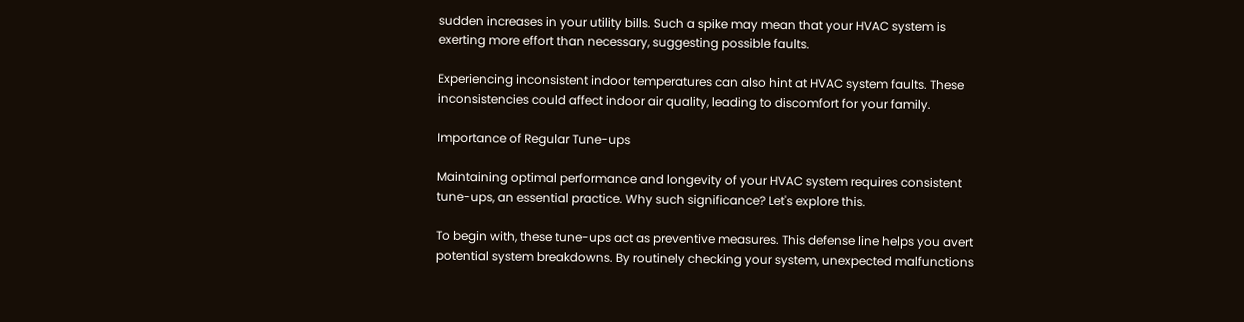sudden increases in your utility bills. Such a spike may mean that your HVAC system is exerting more effort than necessary, suggesting possible faults.

Experiencing inconsistent indoor temperatures can also hint at HVAC system faults. These inconsistencies could affect indoor air quality, leading to discomfort for your family.

Importance of Regular Tune-ups

Maintaining optimal performance and longevity of your HVAC system requires consistent tune-ups, an essential practice. Why such significance? Let's explore this.

To begin with, these tune-ups act as preventive measures. This defense line helps you avert potential system breakdowns. By routinely checking your system, unexpected malfunctions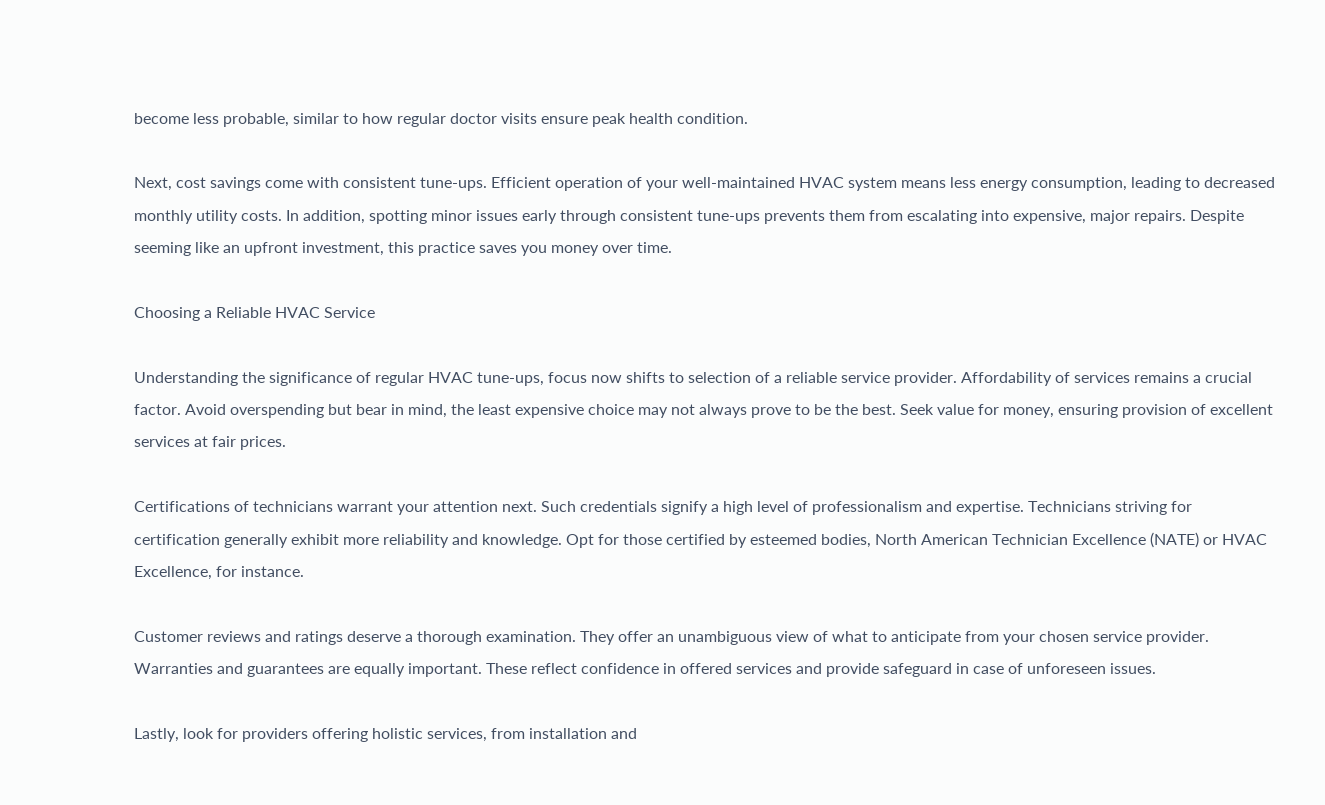become less probable, similar to how regular doctor visits ensure peak health condition.

Next, cost savings come with consistent tune-ups. Efficient operation of your well-maintained HVAC system means less energy consumption, leading to decreased monthly utility costs. In addition, spotting minor issues early through consistent tune-ups prevents them from escalating into expensive, major repairs. Despite seeming like an upfront investment, this practice saves you money over time.

Choosing a Reliable HVAC Service

Understanding the significance of regular HVAC tune-ups, focus now shifts to selection of a reliable service provider. Affordability of services remains a crucial factor. Avoid overspending but bear in mind, the least expensive choice may not always prove to be the best. Seek value for money, ensuring provision of excellent services at fair prices.

Certifications of technicians warrant your attention next. Such credentials signify a high level of professionalism and expertise. Technicians striving for certification generally exhibit more reliability and knowledge. Opt for those certified by esteemed bodies, North American Technician Excellence (NATE) or HVAC Excellence, for instance.

Customer reviews and ratings deserve a thorough examination. They offer an unambiguous view of what to anticipate from your chosen service provider. Warranties and guarantees are equally important. These reflect confidence in offered services and provide safeguard in case of unforeseen issues.

Lastly, look for providers offering holistic services, from installation and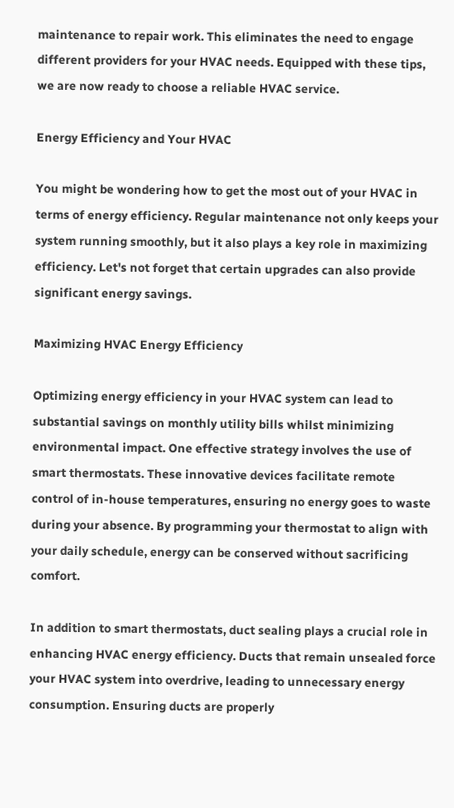maintenance to repair work. This eliminates the need to engage different providers for your HVAC needs. Equipped with these tips, we are now ready to choose a reliable HVAC service.

Energy Efficiency and Your HVAC

You might be wondering how to get the most out of your HVAC in terms of energy efficiency. Regular maintenance not only keeps your system running smoothly, but it also plays a key role in maximizing efficiency. Let's not forget that certain upgrades can also provide significant energy savings.

Maximizing HVAC Energy Efficiency

Optimizing energy efficiency in your HVAC system can lead to substantial savings on monthly utility bills whilst minimizing environmental impact. One effective strategy involves the use of smart thermostats. These innovative devices facilitate remote control of in-house temperatures, ensuring no energy goes to waste during your absence. By programming your thermostat to align with your daily schedule, energy can be conserved without sacrificing comfort.

In addition to smart thermostats, duct sealing plays a crucial role in enhancing HVAC energy efficiency. Ducts that remain unsealed force your HVAC system into overdrive, leading to unnecessary energy consumption. Ensuring ducts are properly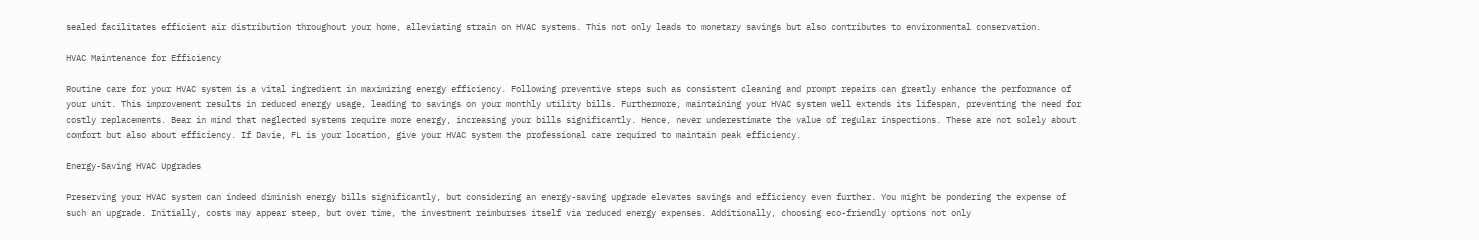sealed facilitates efficient air distribution throughout your home, alleviating strain on HVAC systems. This not only leads to monetary savings but also contributes to environmental conservation.

HVAC Maintenance for Efficiency

Routine care for your HVAC system is a vital ingredient in maximizing energy efficiency. Following preventive steps such as consistent cleaning and prompt repairs can greatly enhance the performance of your unit. This improvement results in reduced energy usage, leading to savings on your monthly utility bills. Furthermore, maintaining your HVAC system well extends its lifespan, preventing the need for costly replacements. Bear in mind that neglected systems require more energy, increasing your bills significantly. Hence, never underestimate the value of regular inspections. These are not solely about comfort but also about efficiency. If Davie, FL is your location, give your HVAC system the professional care required to maintain peak efficiency.

Energy-Saving HVAC Upgrades

Preserving your HVAC system can indeed diminish energy bills significantly, but considering an energy-saving upgrade elevates savings and efficiency even further. You might be pondering the expense of such an upgrade. Initially, costs may appear steep, but over time, the investment reimburses itself via reduced energy expenses. Additionally, choosing eco-friendly options not only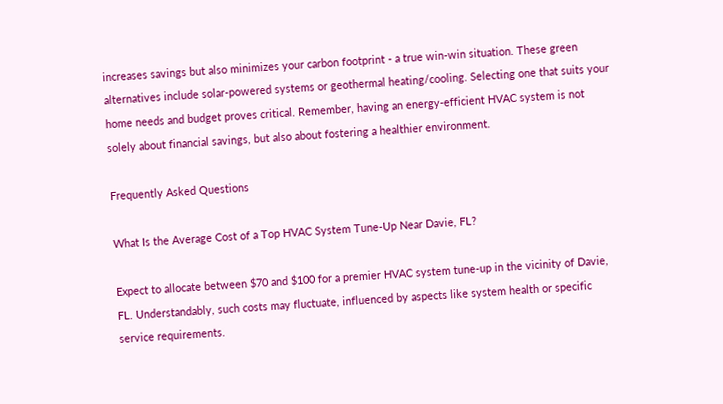increases savings but also minimizes your carbon footprint - a true win-win situation. These green alternatives include solar-powered systems or geothermal heating/cooling. Selecting one that suits your home needs and budget proves critical. Remember, having an energy-efficient HVAC system is not solely about financial savings, but also about fostering a healthier environment.

Frequently Asked Questions

What Is the Average Cost of a Top HVAC System Tune-Up Near Davie, FL?

Expect to allocate between $70 and $100 for a premier HVAC system tune-up in the vicinity of Davie, FL. Understandably, such costs may fluctuate, influenced by aspects like system health or specific service requirements.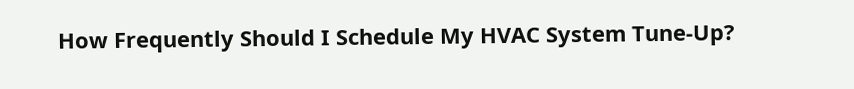How Frequently Should I Schedule My HVAC System Tune-Up?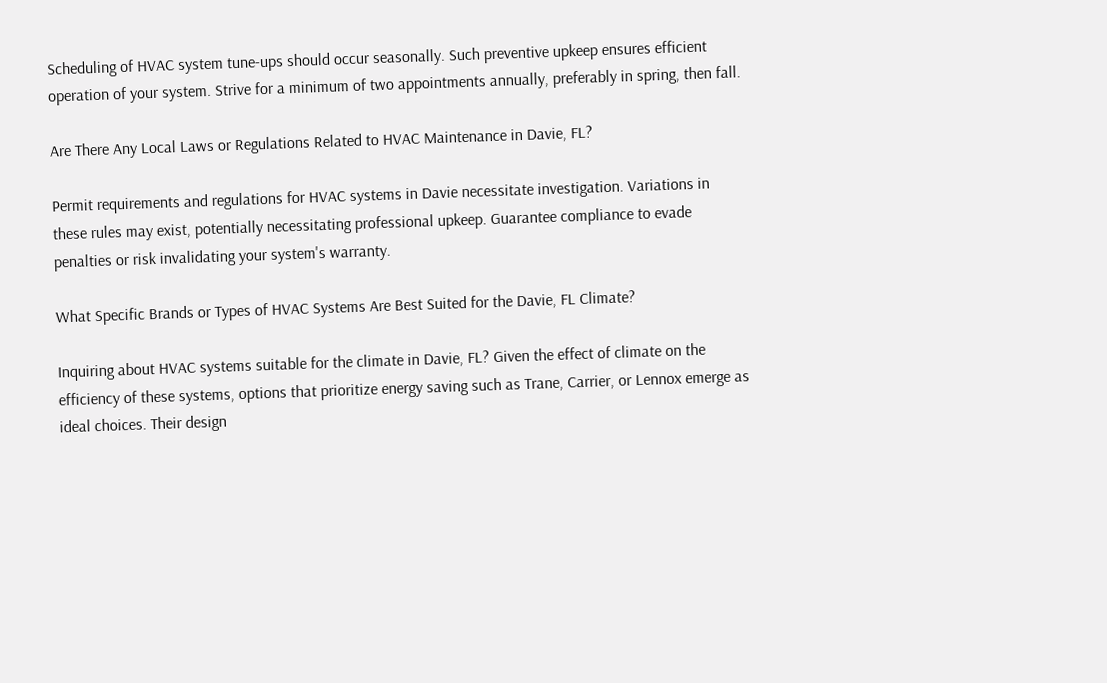Scheduling of HVAC system tune-ups should occur seasonally. Such preventive upkeep ensures efficient operation of your system. Strive for a minimum of two appointments annually, preferably in spring, then fall.

Are There Any Local Laws or Regulations Related to HVAC Maintenance in Davie, FL?

Permit requirements and regulations for HVAC systems in Davie necessitate investigation. Variations in these rules may exist, potentially necessitating professional upkeep. Guarantee compliance to evade penalties or risk invalidating your system's warranty.

What Specific Brands or Types of HVAC Systems Are Best Suited for the Davie, FL Climate?

Inquiring about HVAC systems suitable for the climate in Davie, FL? Given the effect of climate on the efficiency of these systems, options that prioritize energy saving such as Trane, Carrier, or Lennox emerge as ideal choices. Their design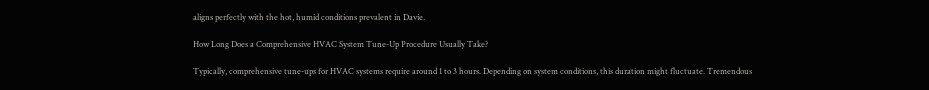aligns perfectly with the hot, humid conditions prevalent in Davie.

How Long Does a Comprehensive HVAC System Tune-Up Procedure Usually Take?

Typically, comprehensive tune-ups for HVAC systems require around 1 to 3 hours. Depending on system conditions, this duration might fluctuate. Tremendous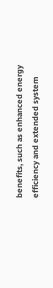benefits, such as enhanced energy efficiency and extended system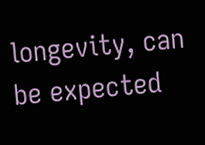longevity, can be expected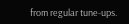from regular tune-ups.